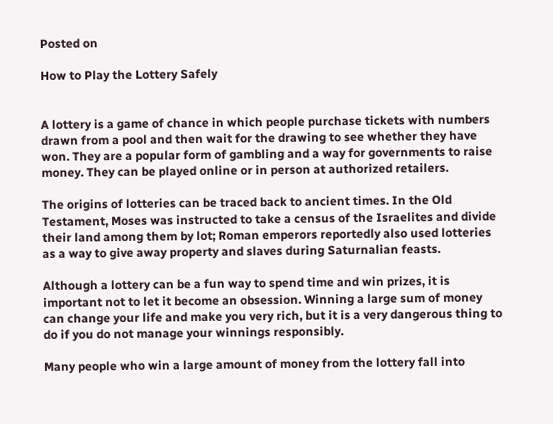Posted on

How to Play the Lottery Safely


A lottery is a game of chance in which people purchase tickets with numbers drawn from a pool and then wait for the drawing to see whether they have won. They are a popular form of gambling and a way for governments to raise money. They can be played online or in person at authorized retailers.

The origins of lotteries can be traced back to ancient times. In the Old Testament, Moses was instructed to take a census of the Israelites and divide their land among them by lot; Roman emperors reportedly also used lotteries as a way to give away property and slaves during Saturnalian feasts.

Although a lottery can be a fun way to spend time and win prizes, it is important not to let it become an obsession. Winning a large sum of money can change your life and make you very rich, but it is a very dangerous thing to do if you do not manage your winnings responsibly.

Many people who win a large amount of money from the lottery fall into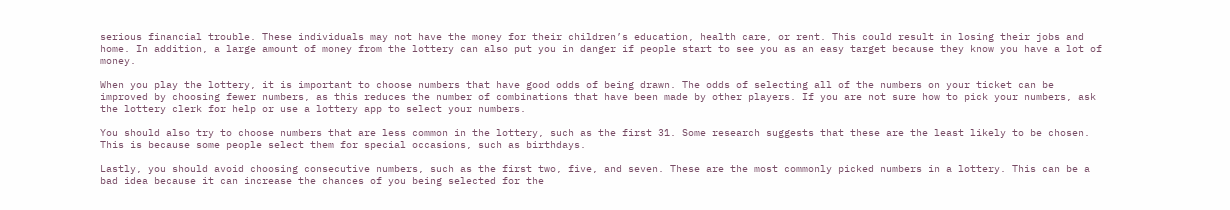serious financial trouble. These individuals may not have the money for their children’s education, health care, or rent. This could result in losing their jobs and home. In addition, a large amount of money from the lottery can also put you in danger if people start to see you as an easy target because they know you have a lot of money.

When you play the lottery, it is important to choose numbers that have good odds of being drawn. The odds of selecting all of the numbers on your ticket can be improved by choosing fewer numbers, as this reduces the number of combinations that have been made by other players. If you are not sure how to pick your numbers, ask the lottery clerk for help or use a lottery app to select your numbers.

You should also try to choose numbers that are less common in the lottery, such as the first 31. Some research suggests that these are the least likely to be chosen. This is because some people select them for special occasions, such as birthdays.

Lastly, you should avoid choosing consecutive numbers, such as the first two, five, and seven. These are the most commonly picked numbers in a lottery. This can be a bad idea because it can increase the chances of you being selected for the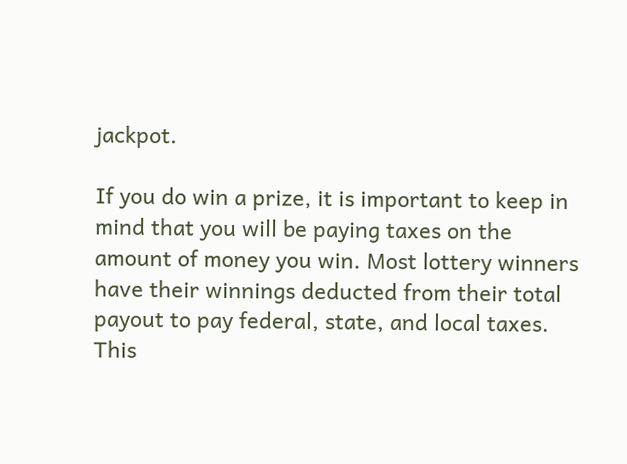jackpot.

If you do win a prize, it is important to keep in mind that you will be paying taxes on the amount of money you win. Most lottery winners have their winnings deducted from their total payout to pay federal, state, and local taxes. This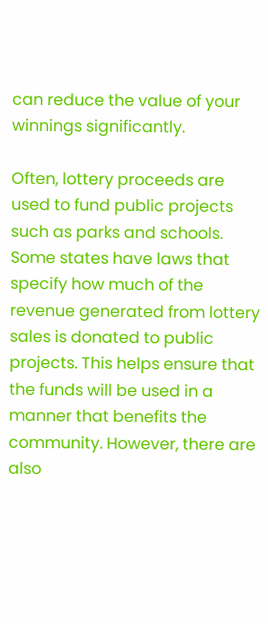can reduce the value of your winnings significantly.

Often, lottery proceeds are used to fund public projects such as parks and schools. Some states have laws that specify how much of the revenue generated from lottery sales is donated to public projects. This helps ensure that the funds will be used in a manner that benefits the community. However, there are also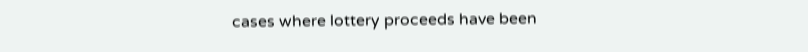cases where lottery proceeds have been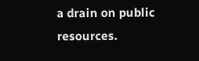a drain on public resources.